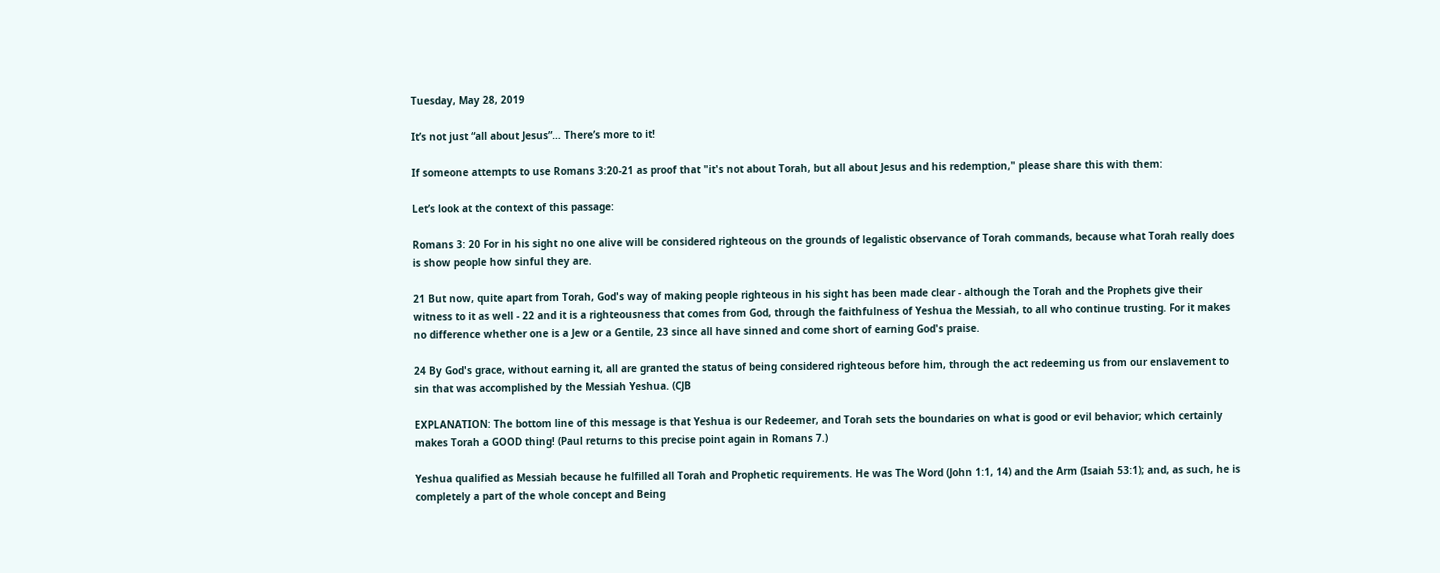Tuesday, May 28, 2019

It’s not just “all about Jesus”… There’s more to it!

If someone attempts to use Romans 3:20-21 as proof that "it's not about Torah, but all about Jesus and his redemption," please share this with them:

Let’s look at the context of this passage:

Romans 3: 20 For in his sight no one alive will be considered righteous on the grounds of legalistic observance of Torah commands, because what Torah really does is show people how sinful they are.

21 But now, quite apart from Torah, God's way of making people righteous in his sight has been made clear - although the Torah and the Prophets give their witness to it as well - 22 and it is a righteousness that comes from God, through the faithfulness of Yeshua the Messiah, to all who continue trusting. For it makes no difference whether one is a Jew or a Gentile, 23 since all have sinned and come short of earning God's praise.

24 By God's grace, without earning it, all are granted the status of being considered righteous before him, through the act redeeming us from our enslavement to sin that was accomplished by the Messiah Yeshua. (CJB

EXPLANATION: The bottom line of this message is that Yeshua is our Redeemer, and Torah sets the boundaries on what is good or evil behavior; which certainly makes Torah a GOOD thing! (Paul returns to this precise point again in Romans 7.)

Yeshua qualified as Messiah because he fulfilled all Torah and Prophetic requirements. He was The Word (John 1:1, 14) and the Arm (Isaiah 53:1); and, as such, he is completely a part of the whole concept and Being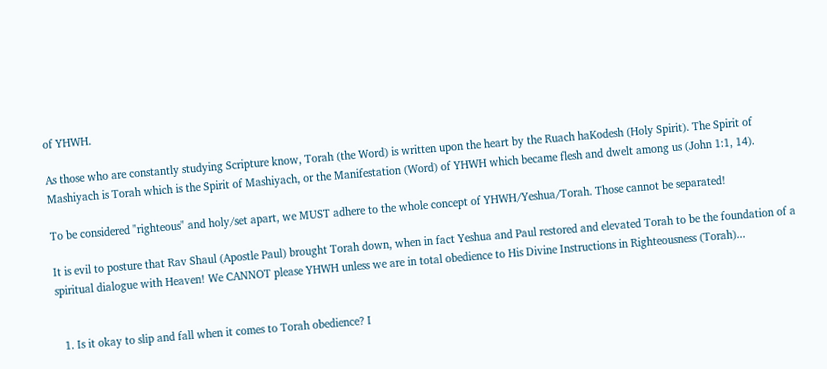of YHWH.

As those who are constantly studying Scripture know, Torah (the Word) is written upon the heart by the Ruach haKodesh (Holy Spirit). The Spirit of Mashiyach is Torah which is the Spirit of Mashiyach, or the Manifestation (Word) of YHWH which became flesh and dwelt among us (John 1:1, 14).

To be considered "righteous" and holy/set apart, we MUST adhere to the whole concept of YHWH/Yeshua/Torah. Those cannot be separated!

It is evil to posture that Rav Shaul (Apostle Paul) brought Torah down, when in fact Yeshua and Paul restored and elevated Torah to be the foundation of a spiritual dialogue with Heaven! We CANNOT please YHWH unless we are in total obedience to His Divine Instructions in Righteousness (Torah)...


  1. Is it okay to slip and fall when it comes to Torah obedience? I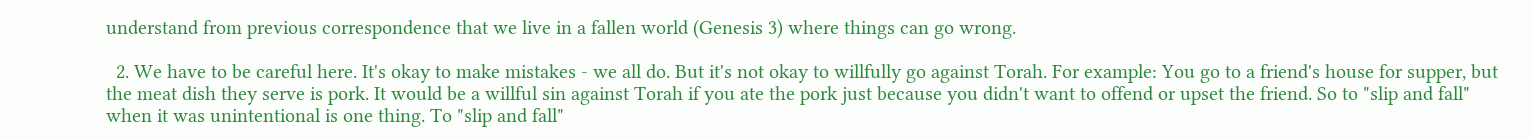understand from previous correspondence that we live in a fallen world (Genesis 3) where things can go wrong.

  2. We have to be careful here. It's okay to make mistakes - we all do. But it's not okay to willfully go against Torah. For example: You go to a friend's house for supper, but the meat dish they serve is pork. It would be a willful sin against Torah if you ate the pork just because you didn't want to offend or upset the friend. So to "slip and fall" when it was unintentional is one thing. To "slip and fall"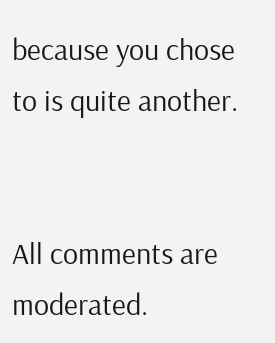because you chose to is quite another.


All comments are moderated.